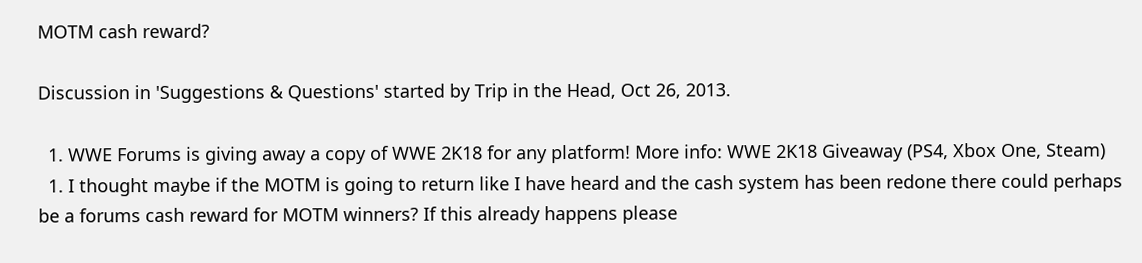MOTM cash reward?

Discussion in 'Suggestions & Questions' started by Trip in the Head, Oct 26, 2013.

  1. WWE Forums is giving away a copy of WWE 2K18 for any platform! More info: WWE 2K18 Giveaway (PS4, Xbox One, Steam)
  1. I thought maybe if the MOTM is going to return like I have heard and the cash system has been redone there could perhaps be a forums cash reward for MOTM winners? If this already happens please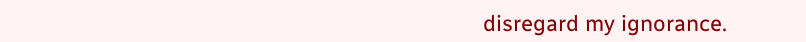disregard my ignorance.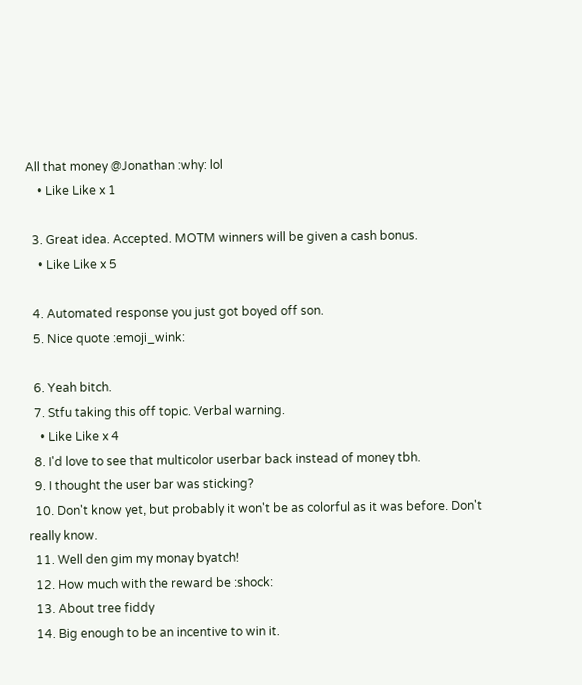All that money @Jonathan :why: lol
    • Like Like x 1

  3. Great idea. Accepted. MOTM winners will be given a cash bonus.
    • Like Like x 5

  4. Automated response you just got boyed off son.
  5. Nice quote :emoji_wink:

  6. Yeah bitch.
  7. Stfu taking this off topic. Verbal warning.
    • Like Like x 4
  8. I'd love to see that multicolor userbar back instead of money tbh.
  9. I thought the user bar was sticking?
  10. Don't know yet, but probably it won't be as colorful as it was before. Don't really know.
  11. Well den gim my monay byatch!
  12. How much with the reward be :shock:
  13. About tree fiddy
  14. Big enough to be an incentive to win it.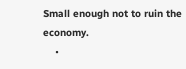Small enough not to ruin the economy.
    •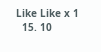Like Like x 1
  15. 10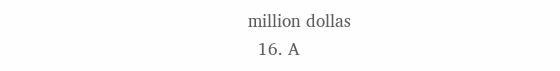million dollas
  16. A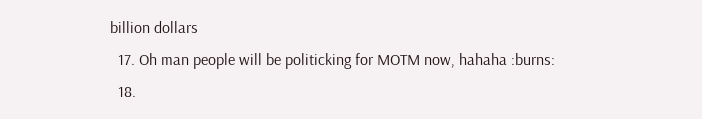billion dollars
  17. Oh man people will be politicking for MOTM now, hahaha :burns:
  18.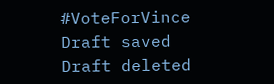#VoteForVince
Draft saved Draft deleted